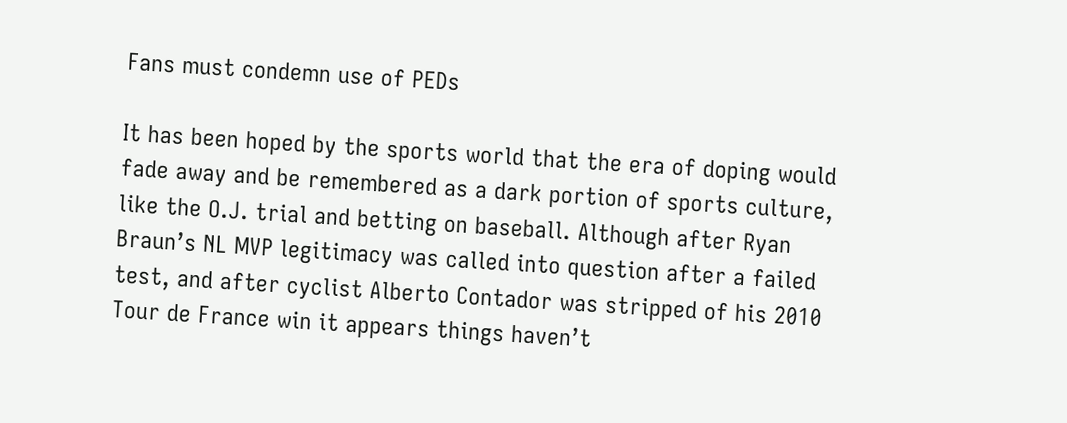Fans must condemn use of PEDs

It has been hoped by the sports world that the era of doping would fade away and be remembered as a dark portion of sports culture, like the O.J. trial and betting on baseball. Although after Ryan Braun’s NL MVP legitimacy was called into question after a failed test, and after cyclist Alberto Contador was stripped of his 2010 Tour de France win it appears things haven’t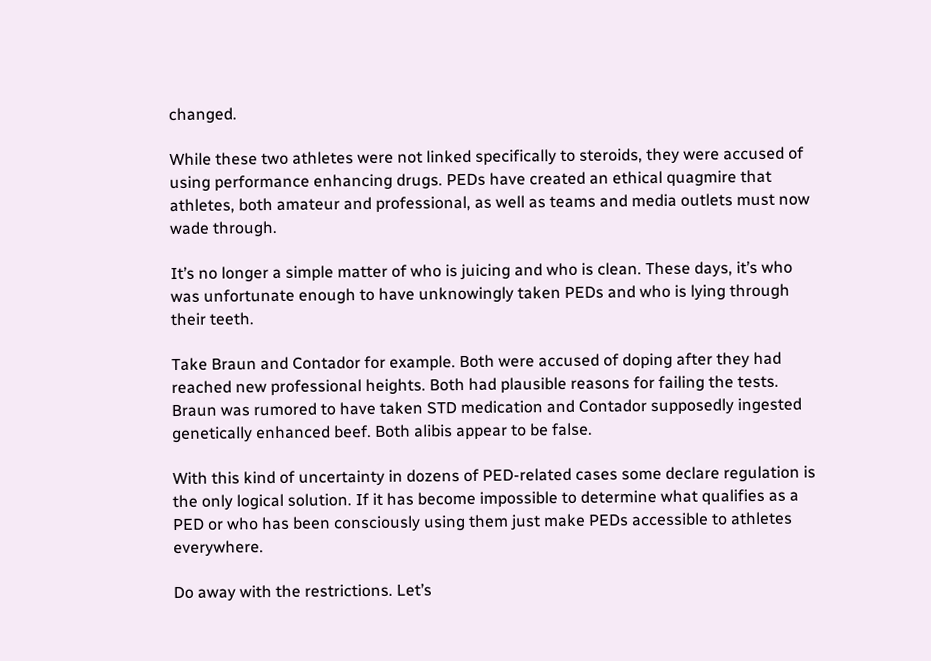changed.

While these two athletes were not linked specifically to steroids, they were accused of using performance enhancing drugs. PEDs have created an ethical quagmire that athletes, both amateur and professional, as well as teams and media outlets must now wade through.

It’s no longer a simple matter of who is juicing and who is clean. These days, it’s who was unfortunate enough to have unknowingly taken PEDs and who is lying through their teeth.

Take Braun and Contador for example. Both were accused of doping after they had reached new professional heights. Both had plausible reasons for failing the tests. Braun was rumored to have taken STD medication and Contador supposedly ingested genetically enhanced beef. Both alibis appear to be false.

With this kind of uncertainty in dozens of PED-related cases some declare regulation is the only logical solution. If it has become impossible to determine what qualifies as a PED or who has been consciously using them just make PEDs accessible to athletes everywhere.

Do away with the restrictions. Let’s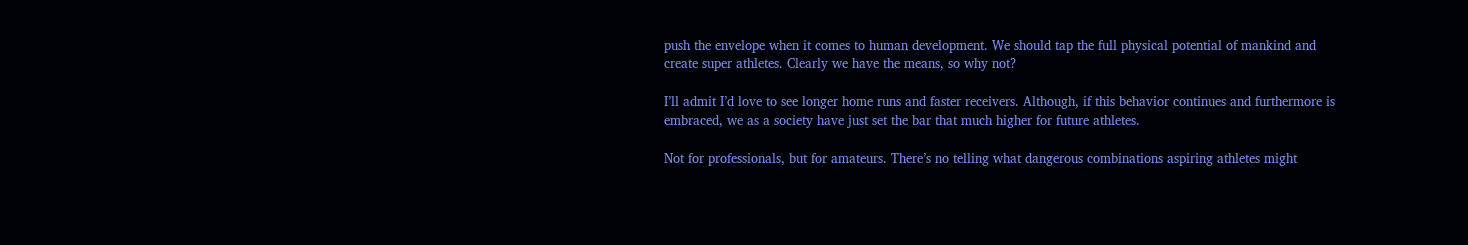push the envelope when it comes to human development. We should tap the full physical potential of mankind and create super athletes. Clearly we have the means, so why not?

I’ll admit I’d love to see longer home runs and faster receivers. Although, if this behavior continues and furthermore is embraced, we as a society have just set the bar that much higher for future athletes.

Not for professionals, but for amateurs. There’s no telling what dangerous combinations aspiring athletes might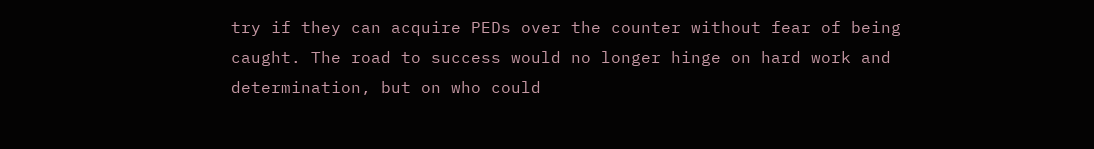try if they can acquire PEDs over the counter without fear of being caught. The road to success would no longer hinge on hard work and determination, but on who could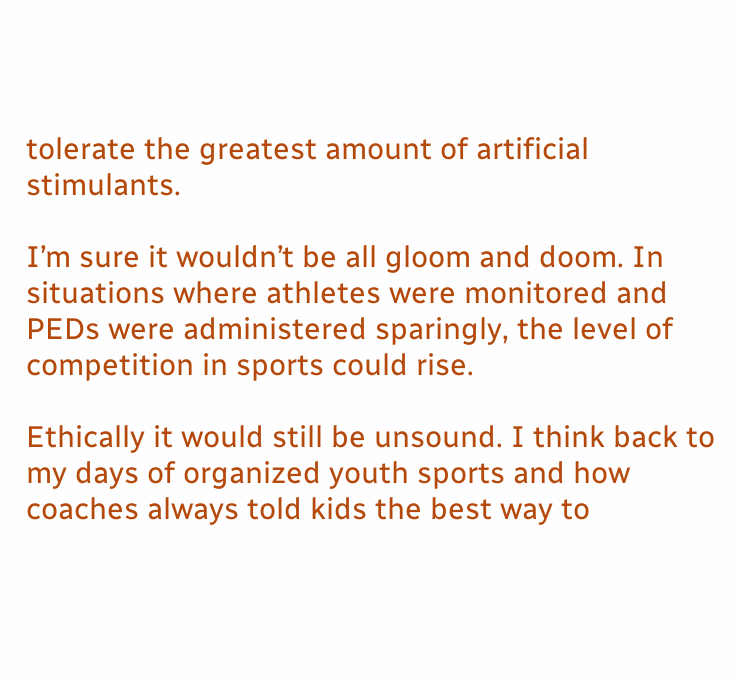tolerate the greatest amount of artificial stimulants.

I’m sure it wouldn’t be all gloom and doom. In situations where athletes were monitored and PEDs were administered sparingly, the level of competition in sports could rise.

Ethically it would still be unsound. I think back to my days of organized youth sports and how coaches always told kids the best way to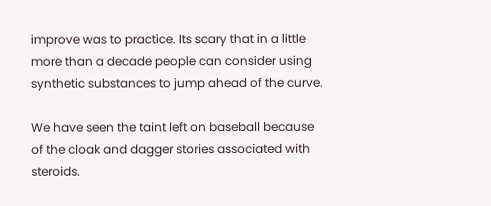improve was to practice. Its scary that in a little more than a decade people can consider using synthetic substances to jump ahead of the curve.

We have seen the taint left on baseball because of the cloak and dagger stories associated with steroids.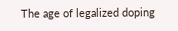The age of legalized doping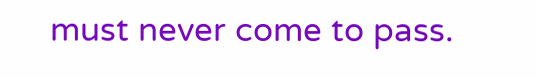must never come to pass.